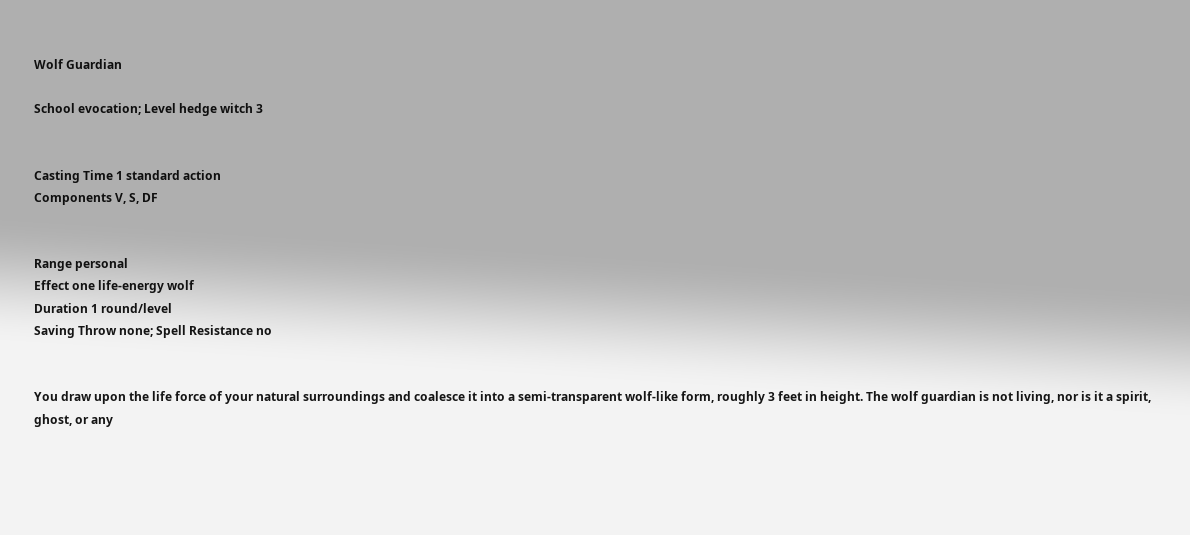Wolf Guardian

School evocation; Level hedge witch 3


Casting Time 1 standard action
Components V, S, DF


Range personal
Effect one life-energy wolf
Duration 1 round/level
Saving Throw none; Spell Resistance no


You draw upon the life force of your natural surroundings and coalesce it into a semi-transparent wolf-like form, roughly 3 feet in height. The wolf guardian is not living, nor is it a spirit, ghost, or any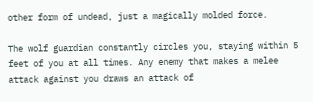other form of undead, just a magically molded force.

The wolf guardian constantly circles you, staying within 5 feet of you at all times. Any enemy that makes a melee attack against you draws an attack of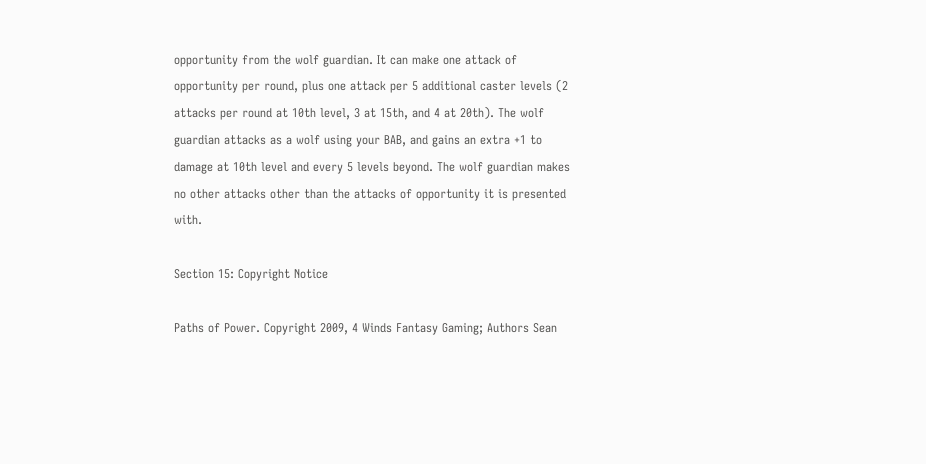opportunity from the wolf guardian. It can make one attack of opportunity per round, plus one attack per 5 additional caster levels (2 attacks per round at 10th level, 3 at 15th, and 4 at 20th). The wolf guardian attacks as a wolf using your BAB, and gains an extra +1 to damage at 10th level and every 5 levels beyond. The wolf guardian makes no other attacks other than the attacks of opportunity it is presented with.

Section 15: Copyright Notice

Paths of Power. Copyright 2009, 4 Winds Fantasy Gaming; Authors Sean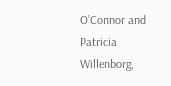O’Connor and Patricia Willenborg,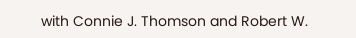with Connie J. Thomson and Robert W.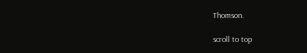Thomson.

scroll to top